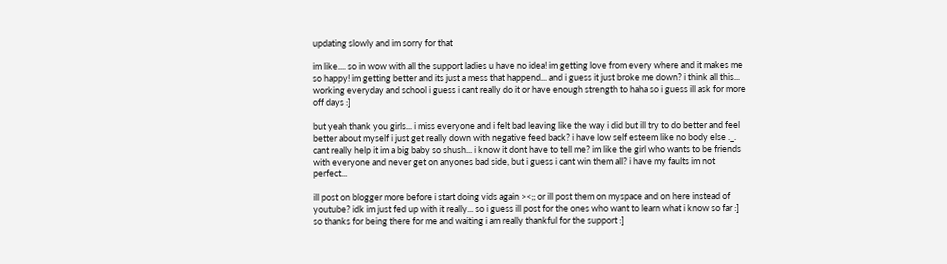updating slowly and im sorry for that

im like.... so in wow with all the support ladies u have no idea! im getting love from every where and it makes me so happy! im getting better and its just a mess that happend... and i guess it just broke me down? i think all this... working everyday and school i guess i cant really do it or have enough strength to haha so i guess ill ask for more off days :]

but yeah thank you girls... i miss everyone and i felt bad leaving like the way i did but ill try to do better and feel better about myself i just get really down with negative feed back? i have low self esteem like no body else ._. cant really help it im a big baby so shush... i know it dont have to tell me? im like the girl who wants to be friends with everyone and never get on anyones bad side, but i guess i cant win them all? i have my faults im not perfect...

ill post on blogger more before i start doing vids again ><;; or ill post them on myspace and on here instead of youtube? idk im just fed up with it really... so i guess ill post for the ones who want to learn what i know so far :]
so thanks for being there for me and waiting i am really thankful for the support :]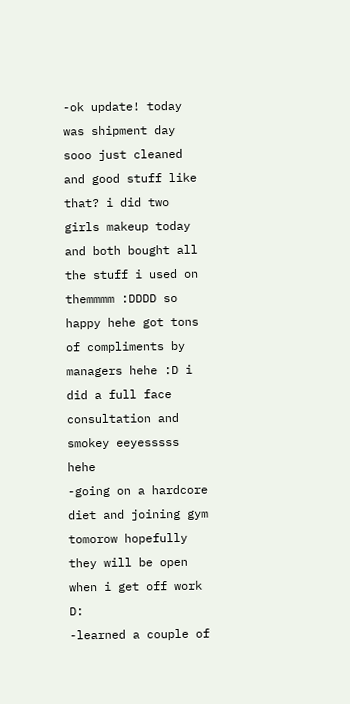-ok update! today was shipment day sooo just cleaned and good stuff like that? i did two girls makeup today and both bought all the stuff i used on themmmm :DDDD so happy hehe got tons of compliments by managers hehe :D i did a full face consultation and smokey eeyesssss hehe
-going on a hardcore diet and joining gym tomorow hopefully they will be open when i get off work D:
-learned a couple of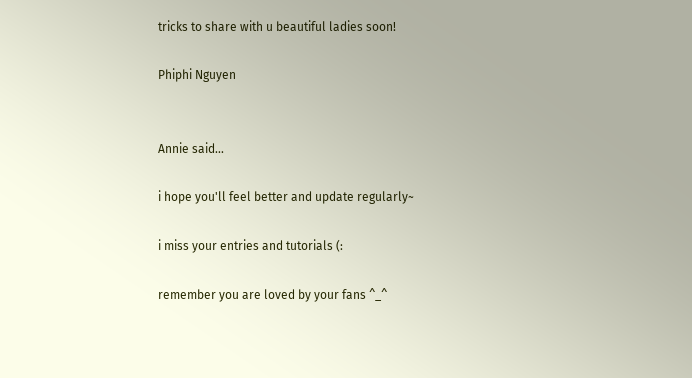tricks to share with u beautiful ladies soon!

Phiphi Nguyen


Annie said...

i hope you'll feel better and update regularly~

i miss your entries and tutorials (:

remember you are loved by your fans ^_^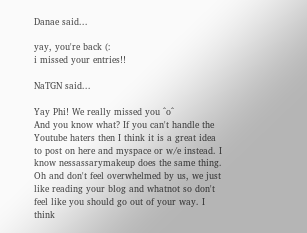Danae said...

yay, you're back (:
i missed your entries!!

NaTGN said...

Yay Phi! We really missed you ^o^
And you know what? If you can't handle the Youtube haters then I think it is a great idea to post on here and myspace or w/e instead. I know nessassarymakeup does the same thing. Oh and don't feel overwhelmed by us, we just like reading your blog and whatnot so don't feel like you should go out of your way. I think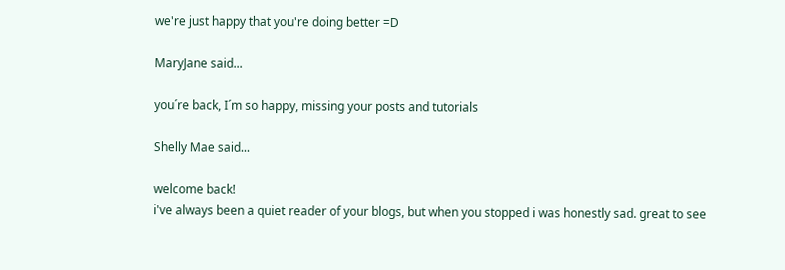we're just happy that you're doing better =D

MaryJane said...

you´re back, I´m so happy, missing your posts and tutorials

Shelly Mae said...

welcome back!
i've always been a quiet reader of your blogs, but when you stopped i was honestly sad. great to see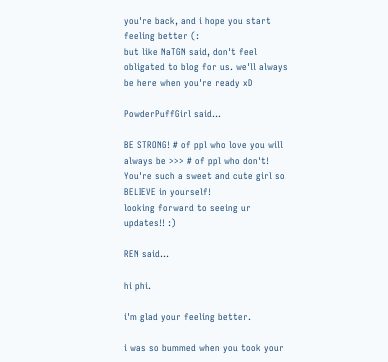you're back, and i hope you start feeling better (:
but like NaTGN said, don't feel obligated to blog for us. we'll always be here when you're ready xD

PowderPuffGirl said...

BE STRONG! # of ppl who love you will always be >>> # of ppl who don't!
You're such a sweet and cute girl so BELIEVE in yourself!
looking forward to seeing ur updates!! :)

REN said...

hi phi.

i'm glad your feeling better.

i was so bummed when you took your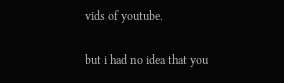vids of youtube.

but i had no idea that you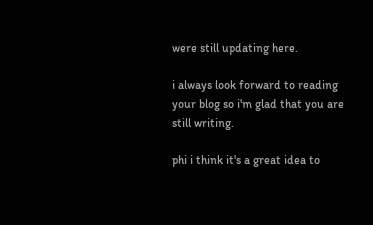were still updating here.

i always look forward to reading your blog so i'm glad that you are still writing.

phi i think it's a great idea to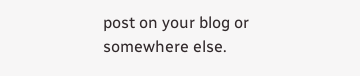post on your blog or somewhere else.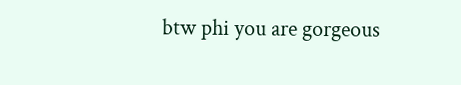btw phi you are gorgeous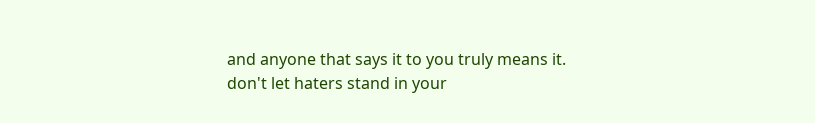and anyone that says it to you truly means it. don't let haters stand in your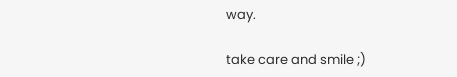way.

take care and smile ;)